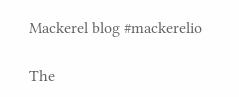Mackerel blog #mackerelio

The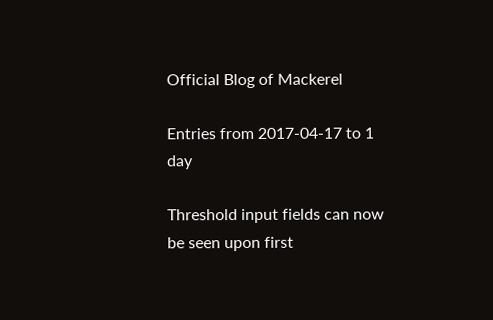Official Blog of Mackerel

Entries from 2017-04-17 to 1 day

Threshold input fields can now be seen upon first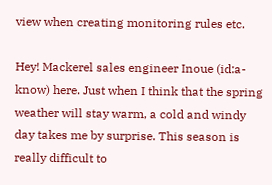view when creating monitoring rules etc.

Hey! Mackerel sales engineer Inoue (id:a-know) here. Just when I think that the spring weather will stay warm, a cold and windy day takes me by surprise. This season is really difficult to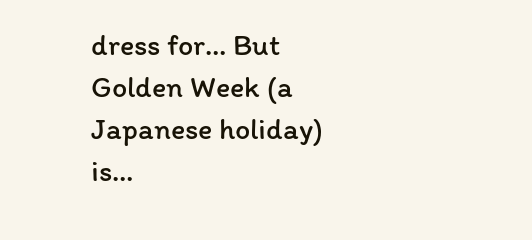dress for… But Golden Week (a Japanese holiday) is…